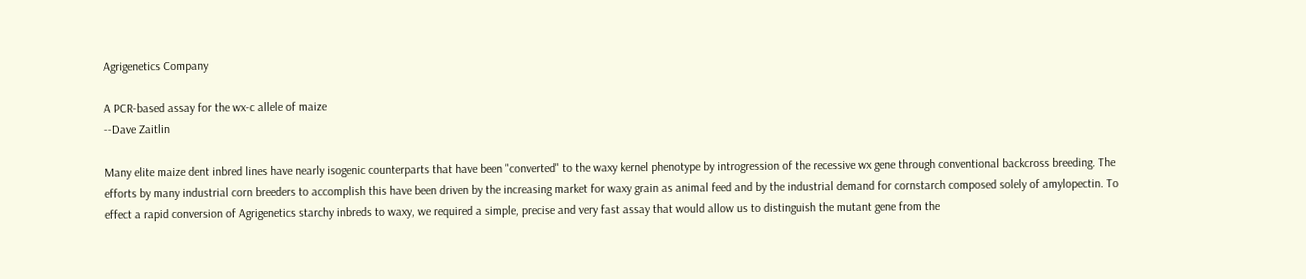Agrigenetics Company

A PCR-based assay for the wx-c allele of maize
--Dave Zaitlin

Many elite maize dent inbred lines have nearly isogenic counterparts that have been "converted" to the waxy kernel phenotype by introgression of the recessive wx gene through conventional backcross breeding. The efforts by many industrial corn breeders to accomplish this have been driven by the increasing market for waxy grain as animal feed and by the industrial demand for cornstarch composed solely of amylopectin. To effect a rapid conversion of Agrigenetics starchy inbreds to waxy, we required a simple, precise and very fast assay that would allow us to distinguish the mutant gene from the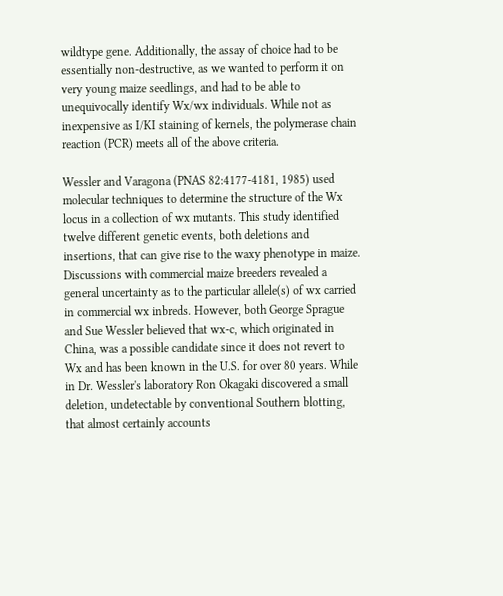wildtype gene. Additionally, the assay of choice had to be essentially non-destructive, as we wanted to perform it on very young maize seedlings, and had to be able to unequivocally identify Wx/wx individuals. While not as inexpensive as I/KI staining of kernels, the polymerase chain reaction (PCR) meets all of the above criteria.

Wessler and Varagona (PNAS 82:4177-4181, 1985) used molecular techniques to determine the structure of the Wx locus in a collection of wx mutants. This study identified twelve different genetic events, both deletions and insertions, that can give rise to the waxy phenotype in maize. Discussions with commercial maize breeders revealed a general uncertainty as to the particular allele(s) of wx carried in commercial wx inbreds. However, both George Sprague and Sue Wessler believed that wx-c, which originated in China, was a possible candidate since it does not revert to Wx and has been known in the U.S. for over 80 years. While in Dr. Wessler's laboratory Ron Okagaki discovered a small deletion, undetectable by conventional Southern blotting, that almost certainly accounts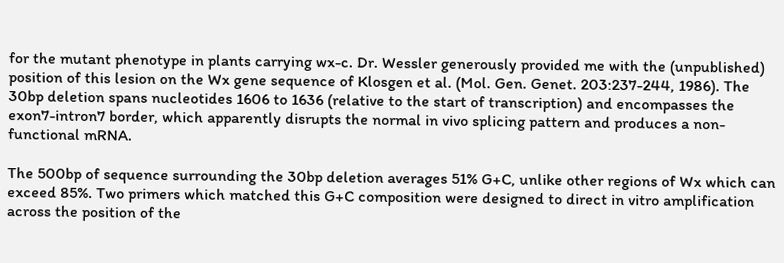for the mutant phenotype in plants carrying wx-c. Dr. Wessler generously provided me with the (unpublished) position of this lesion on the Wx gene sequence of Klosgen et al. (Mol. Gen. Genet. 203:237-244, 1986). The 30bp deletion spans nucleotides 1606 to 1636 (relative to the start of transcription) and encompasses the exon7-intron7 border, which apparently disrupts the normal in vivo splicing pattern and produces a non-functional mRNA.

The 500bp of sequence surrounding the 30bp deletion averages 51% G+C, unlike other regions of Wx which can exceed 85%. Two primers which matched this G+C composition were designed to direct in vitro amplification across the position of the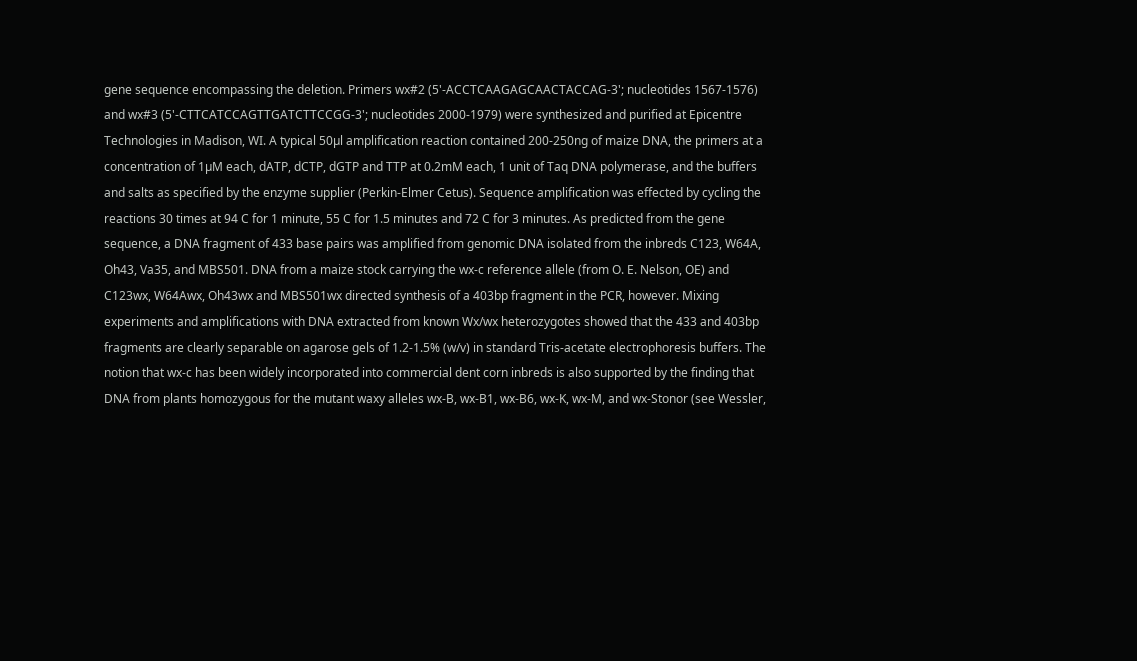gene sequence encompassing the deletion. Primers wx#2 (5'-ACCTCAAGAGCAACTACCAG-3'; nucleotides 1567-1576) and wx#3 (5'-CTTCATCCAGTTGATCTTCCGG-3'; nucleotides 2000-1979) were synthesized and purified at Epicentre Technologies in Madison, WI. A typical 50µl amplification reaction contained 200-250ng of maize DNA, the primers at a concentration of 1µM each, dATP, dCTP, dGTP and TTP at 0.2mM each, 1 unit of Taq DNA polymerase, and the buffers and salts as specified by the enzyme supplier (Perkin-Elmer Cetus). Sequence amplification was effected by cycling the reactions 30 times at 94 C for 1 minute, 55 C for 1.5 minutes and 72 C for 3 minutes. As predicted from the gene sequence, a DNA fragment of 433 base pairs was amplified from genomic DNA isolated from the inbreds C123, W64A, Oh43, Va35, and MBS501. DNA from a maize stock carrying the wx-c reference allele (from O. E. Nelson, OE) and C123wx, W64Awx, Oh43wx and MBS501wx directed synthesis of a 403bp fragment in the PCR, however. Mixing experiments and amplifications with DNA extracted from known Wx/wx heterozygotes showed that the 433 and 403bp fragments are clearly separable on agarose gels of 1.2-1.5% (w/v) in standard Tris-acetate electrophoresis buffers. The notion that wx-c has been widely incorporated into commercial dent corn inbreds is also supported by the finding that DNA from plants homozygous for the mutant waxy alleles wx-B, wx-B1, wx-B6, wx-K, wx-M, and wx-Stonor (see Wessler,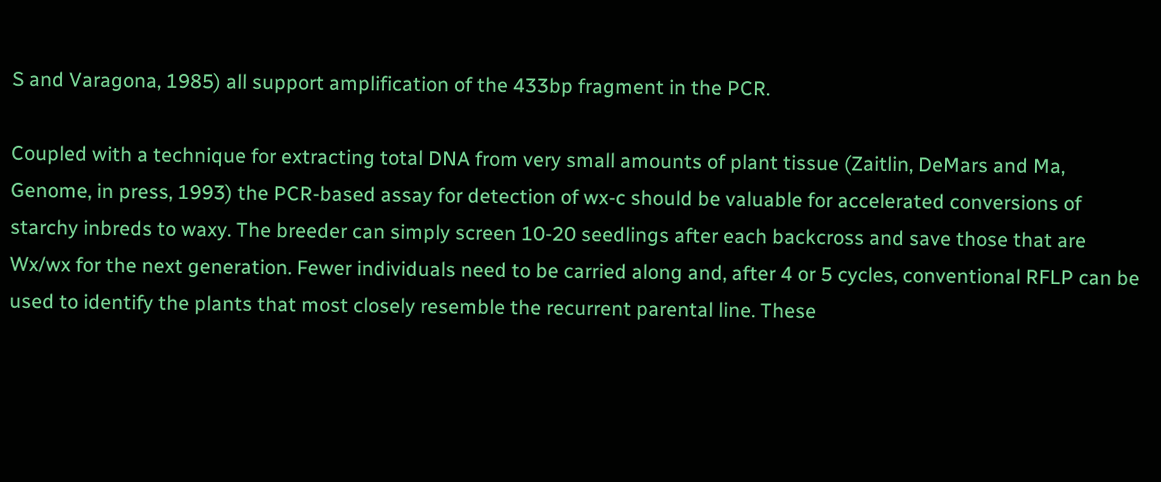S and Varagona, 1985) all support amplification of the 433bp fragment in the PCR.

Coupled with a technique for extracting total DNA from very small amounts of plant tissue (Zaitlin, DeMars and Ma, Genome, in press, 1993) the PCR-based assay for detection of wx-c should be valuable for accelerated conversions of starchy inbreds to waxy. The breeder can simply screen 10-20 seedlings after each backcross and save those that are Wx/wx for the next generation. Fewer individuals need to be carried along and, after 4 or 5 cycles, conventional RFLP can be used to identify the plants that most closely resemble the recurrent parental line. These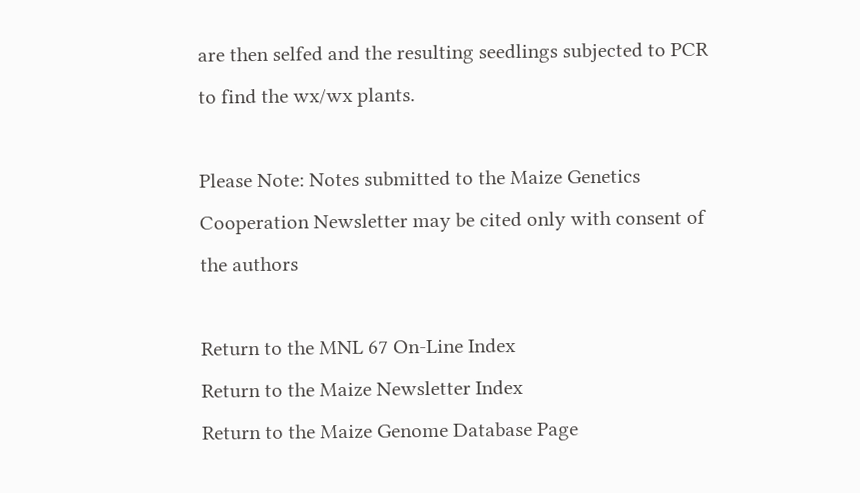are then selfed and the resulting seedlings subjected to PCR to find the wx/wx plants.

Please Note: Notes submitted to the Maize Genetics Cooperation Newsletter may be cited only with consent of the authors

Return to the MNL 67 On-Line Index
Return to the Maize Newsletter Index
Return to the Maize Genome Database Page